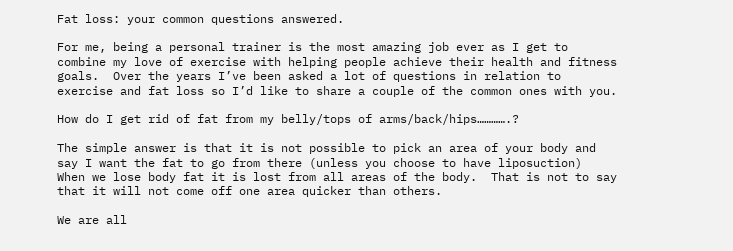Fat loss: your common questions answered.

For me, being a personal trainer is the most amazing job ever as I get to combine my love of exercise with helping people achieve their health and fitness goals.  Over the years I’ve been asked a lot of questions in relation to exercise and fat loss so I’d like to share a couple of the common ones with you.

How do I get rid of fat from my belly/tops of arms/back/hips………….?

The simple answer is that it is not possible to pick an area of your body and say I want the fat to go from there (unless you choose to have liposuction)  When we lose body fat it is lost from all areas of the body.  That is not to say that it will not come off one area quicker than others.

We are all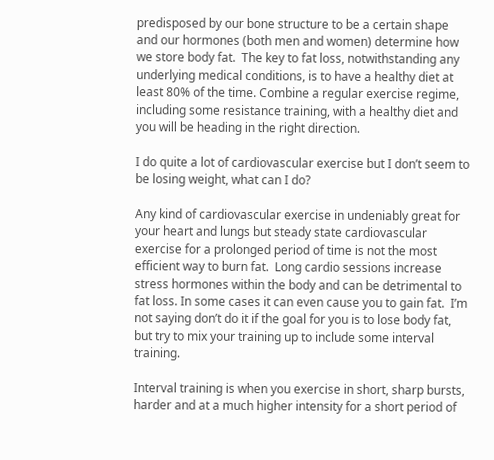predisposed by our bone structure to be a certain shape and our hormones (both men and women) determine how we store body fat.  The key to fat loss, notwithstanding any underlying medical conditions, is to have a healthy diet at least 80% of the time. Combine a regular exercise regime, including some resistance training, with a healthy diet and you will be heading in the right direction.

I do quite a lot of cardiovascular exercise but I don’t seem to be losing weight, what can I do?

Any kind of cardiovascular exercise in undeniably great for your heart and lungs but steady state cardiovascular exercise for a prolonged period of time is not the most efficient way to burn fat.  Long cardio sessions increase stress hormones within the body and can be detrimental to fat loss. In some cases it can even cause you to gain fat.  I’m not saying don’t do it if the goal for you is to lose body fat, but try to mix your training up to include some interval training.

Interval training is when you exercise in short, sharp bursts, harder and at a much higher intensity for a short period of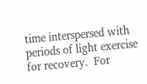time interspersed with periods of light exercise for recovery.  For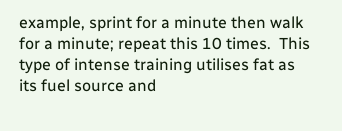example, sprint for a minute then walk for a minute; repeat this 10 times.  This type of intense training utilises fat as its fuel source and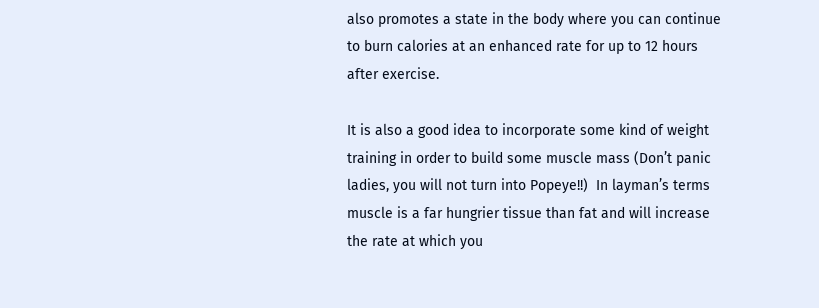also promotes a state in the body where you can continue to burn calories at an enhanced rate for up to 12 hours after exercise.

It is also a good idea to incorporate some kind of weight training in order to build some muscle mass (Don’t panic ladies, you will not turn into Popeye!!)  In layman’s terms muscle is a far hungrier tissue than fat and will increase the rate at which you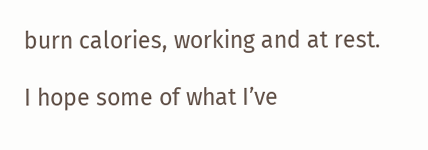burn calories, working and at rest.

I hope some of what I’ve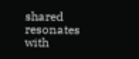shared resonates with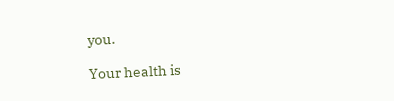you.

Your health is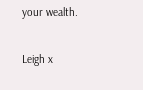your wealth.

Leigh x